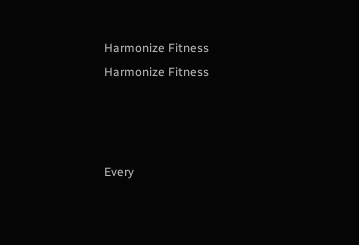Harmonize Fitness
Harmonize Fitness



Every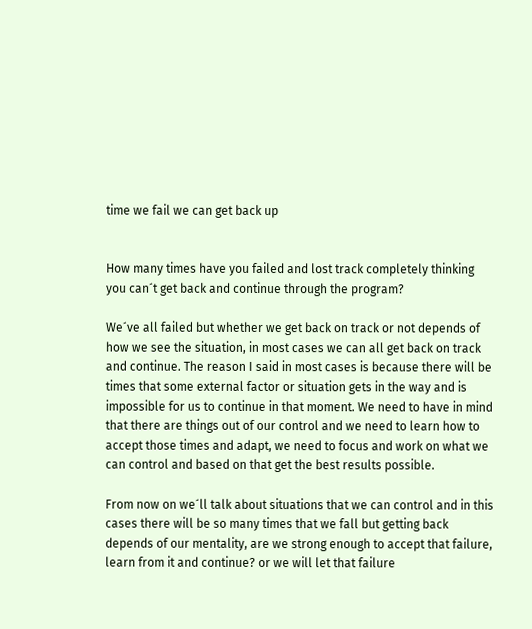time we fail we can get back up


How many times have you failed and lost track completely thinking you can´t get back and continue through the program?

We´ve all failed but whether we get back on track or not depends of how we see the situation, in most cases we can all get back on track and continue. The reason I said in most cases is because there will be times that some external factor or situation gets in the way and is impossible for us to continue in that moment. We need to have in mind that there are things out of our control and we need to learn how to accept those times and adapt, we need to focus and work on what we can control and based on that get the best results possible.

From now on we´ll talk about situations that we can control and in this cases there will be so many times that we fall but getting back depends of our mentality, are we strong enough to accept that failure, learn from it and continue? or we will let that failure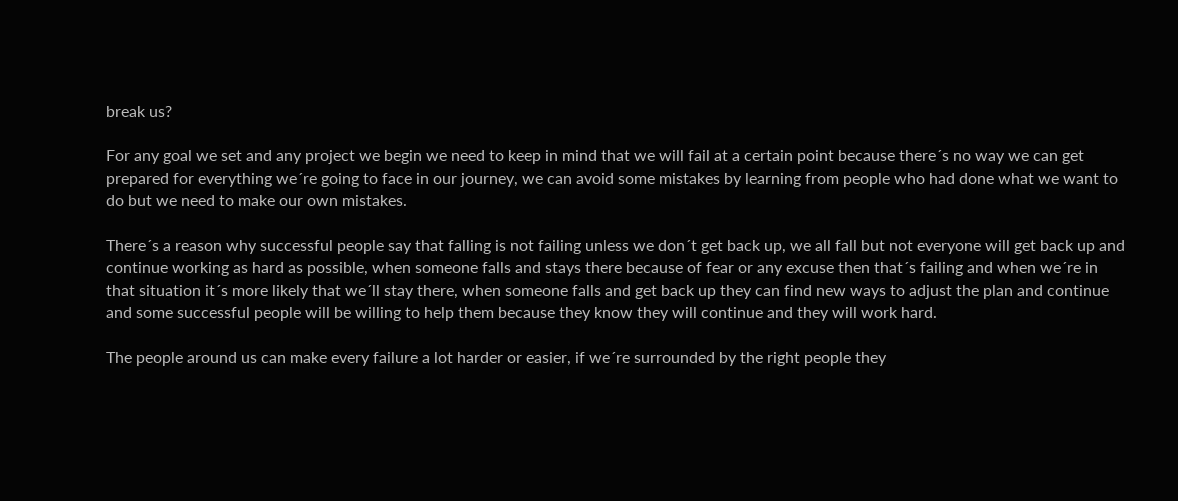break us?

For any goal we set and any project we begin we need to keep in mind that we will fail at a certain point because there´s no way we can get prepared for everything we´re going to face in our journey, we can avoid some mistakes by learning from people who had done what we want to do but we need to make our own mistakes.

There´s a reason why successful people say that falling is not failing unless we don´t get back up, we all fall but not everyone will get back up and continue working as hard as possible, when someone falls and stays there because of fear or any excuse then that´s failing and when we´re in that situation it´s more likely that we´ll stay there, when someone falls and get back up they can find new ways to adjust the plan and continue and some successful people will be willing to help them because they know they will continue and they will work hard.

The people around us can make every failure a lot harder or easier, if we´re surrounded by the right people they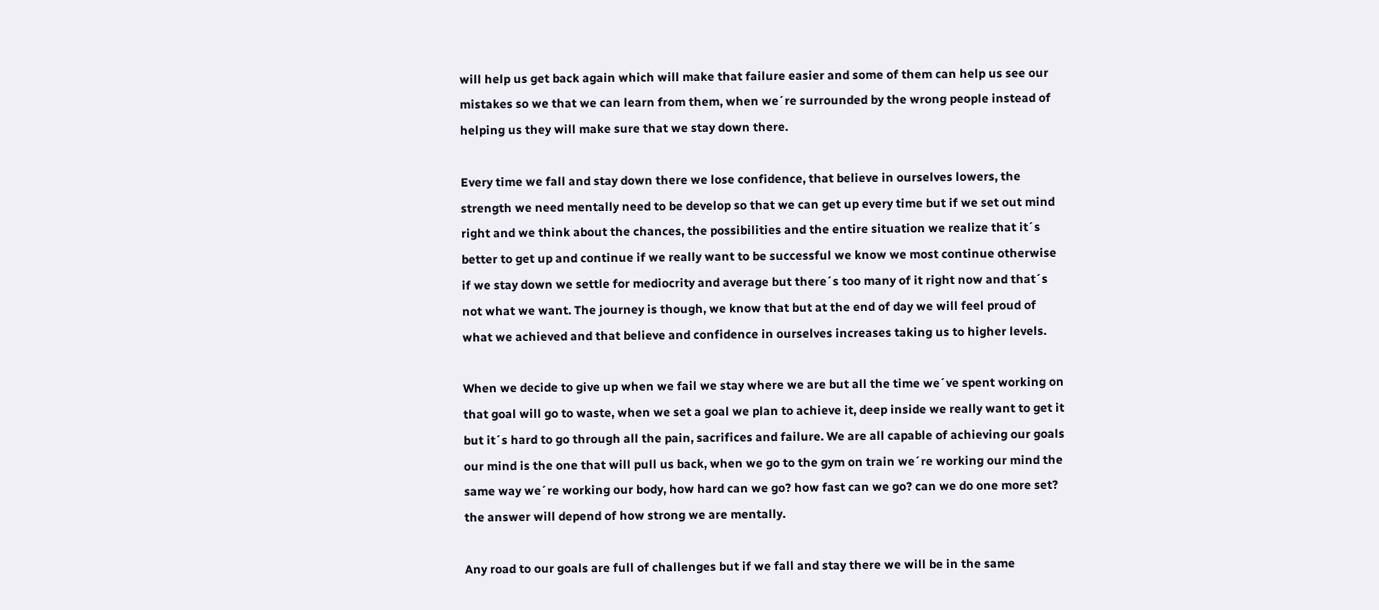will help us get back again which will make that failure easier and some of them can help us see our mistakes so we that we can learn from them, when we´re surrounded by the wrong people instead of helping us they will make sure that we stay down there.

Every time we fall and stay down there we lose confidence, that believe in ourselves lowers, the strength we need mentally need to be develop so that we can get up every time but if we set out mind right and we think about the chances, the possibilities and the entire situation we realize that it´s better to get up and continue if we really want to be successful we know we most continue otherwise if we stay down we settle for mediocrity and average but there´s too many of it right now and that´s not what we want. The journey is though, we know that but at the end of day we will feel proud of what we achieved and that believe and confidence in ourselves increases taking us to higher levels.

When we decide to give up when we fail we stay where we are but all the time we´ve spent working on that goal will go to waste, when we set a goal we plan to achieve it, deep inside we really want to get it but it´s hard to go through all the pain, sacrifices and failure. We are all capable of achieving our goals our mind is the one that will pull us back, when we go to the gym on train we´re working our mind the same way we´re working our body, how hard can we go? how fast can we go? can we do one more set? the answer will depend of how strong we are mentally.

Any road to our goals are full of challenges but if we fall and stay there we will be in the same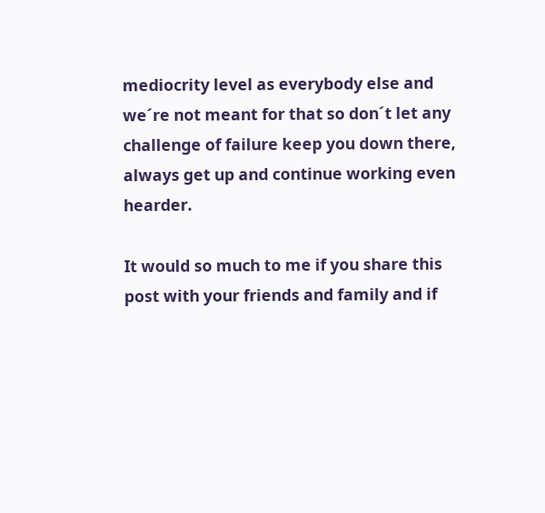mediocrity level as everybody else and we´re not meant for that so don´t let any challenge of failure keep you down there, always get up and continue working even hearder.

It would so much to me if you share this post with your friends and family and if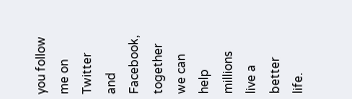you follow me on Twitter and Facebook, together we can help millions live a better life.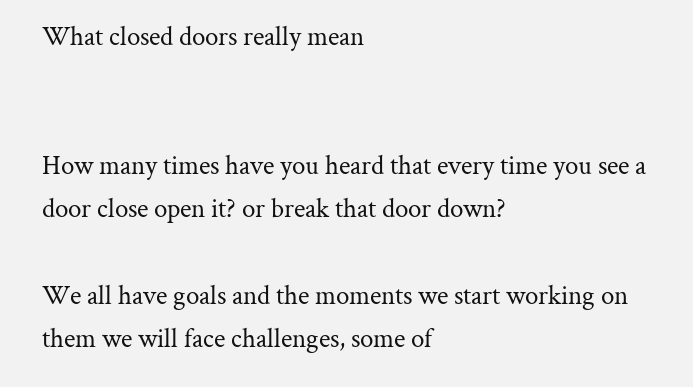What closed doors really mean


How many times have you heard that every time you see a door close open it? or break that door down?

We all have goals and the moments we start working on them we will face challenges, some of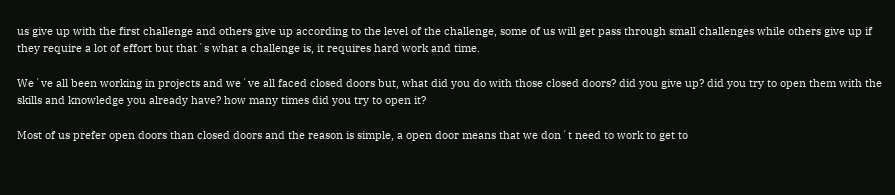us give up with the first challenge and others give up according to the level of the challenge, some of us will get pass through small challenges while others give up if they require a lot of effort but that´s what a challenge is, it requires hard work and time.

We´ve all been working in projects and we´ve all faced closed doors but, what did you do with those closed doors? did you give up? did you try to open them with the skills and knowledge you already have? how many times did you try to open it?

Most of us prefer open doors than closed doors and the reason is simple, a open door means that we don´t need to work to get to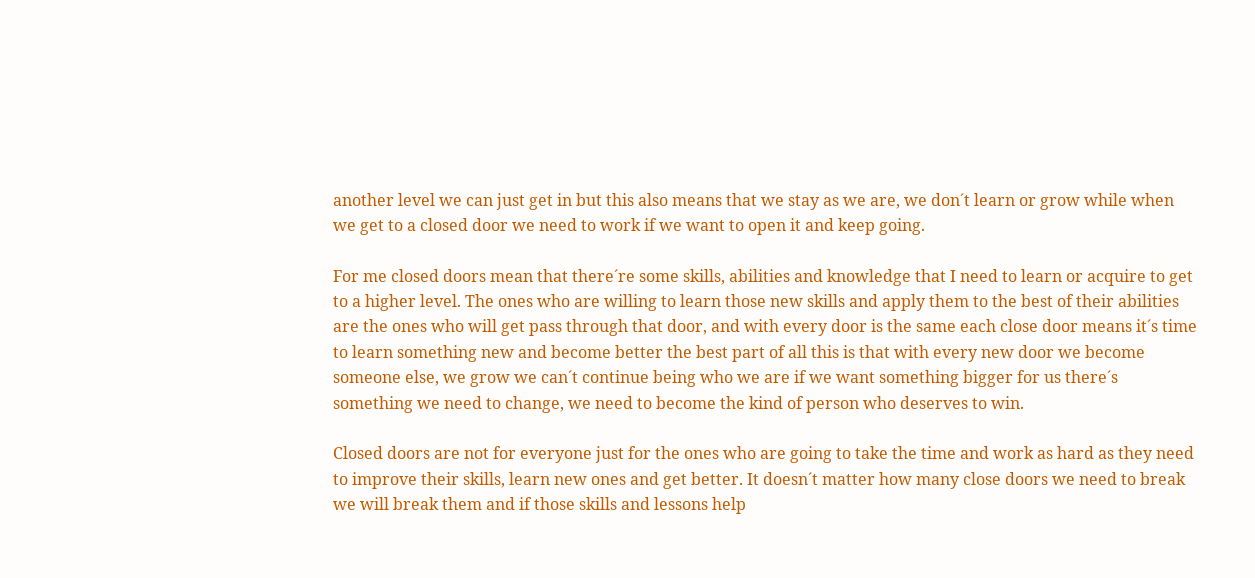another level we can just get in but this also means that we stay as we are, we don´t learn or grow while when we get to a closed door we need to work if we want to open it and keep going.

For me closed doors mean that there´re some skills, abilities and knowledge that I need to learn or acquire to get to a higher level. The ones who are willing to learn those new skills and apply them to the best of their abilities are the ones who will get pass through that door, and with every door is the same each close door means it´s time to learn something new and become better the best part of all this is that with every new door we become someone else, we grow we can´t continue being who we are if we want something bigger for us there´s something we need to change, we need to become the kind of person who deserves to win.

Closed doors are not for everyone just for the ones who are going to take the time and work as hard as they need to improve their skills, learn new ones and get better. It doesn´t matter how many close doors we need to break we will break them and if those skills and lessons help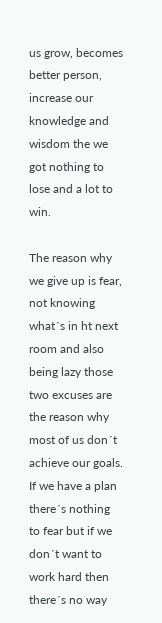us grow, becomes better person, increase our knowledge and wisdom the we got nothing to lose and a lot to win.

The reason why we give up is fear, not knowing what´s in ht next room and also being lazy those two excuses are the reason why most of us don´t achieve our goals. If we have a plan there´s nothing to fear but if we don´t want to work hard then there´s no way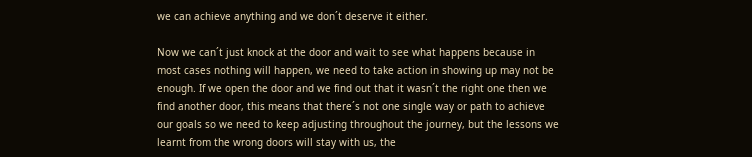we can achieve anything and we don´t deserve it either.

Now we can´t just knock at the door and wait to see what happens because in most cases nothing will happen, we need to take action in showing up may not be enough. If we open the door and we find out that it wasn´t the right one then we find another door, this means that there´s not one single way or path to achieve our goals so we need to keep adjusting throughout the journey, but the lessons we learnt from the wrong doors will stay with us, the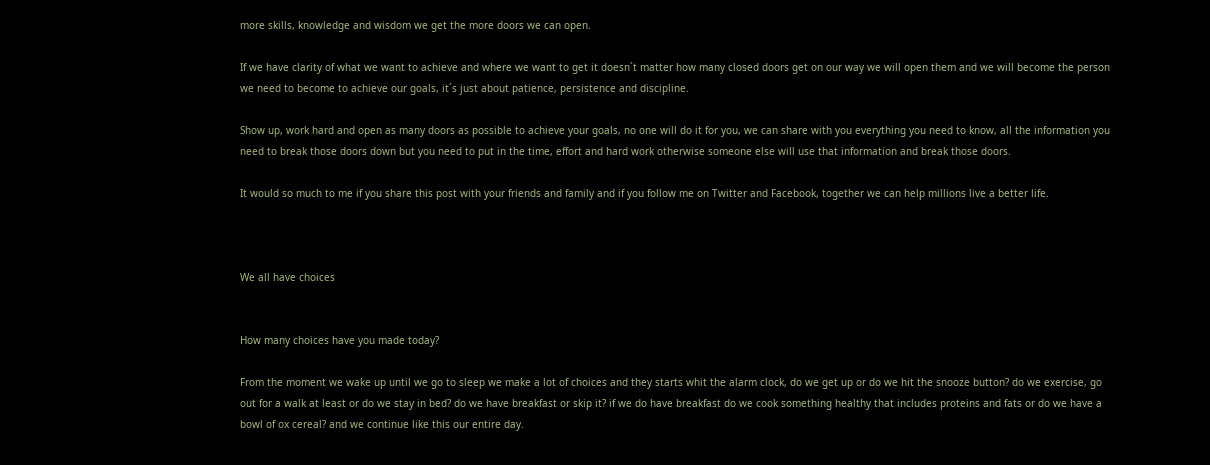more skills, knowledge and wisdom we get the more doors we can open.

If we have clarity of what we want to achieve and where we want to get it doesn´t matter how many closed doors get on our way we will open them and we will become the person we need to become to achieve our goals, it´s just about patience, persistence and discipline.

Show up, work hard and open as many doors as possible to achieve your goals, no one will do it for you, we can share with you everything you need to know, all the information you need to break those doors down but you need to put in the time, effort and hard work otherwise someone else will use that information and break those doors.

It would so much to me if you share this post with your friends and family and if you follow me on Twitter and Facebook, together we can help millions live a better life.



We all have choices


How many choices have you made today?

From the moment we wake up until we go to sleep we make a lot of choices and they starts whit the alarm clock, do we get up or do we hit the snooze button? do we exercise, go out for a walk at least or do we stay in bed? do we have breakfast or skip it? if we do have breakfast do we cook something healthy that includes proteins and fats or do we have a bowl of ox cereal? and we continue like this our entire day.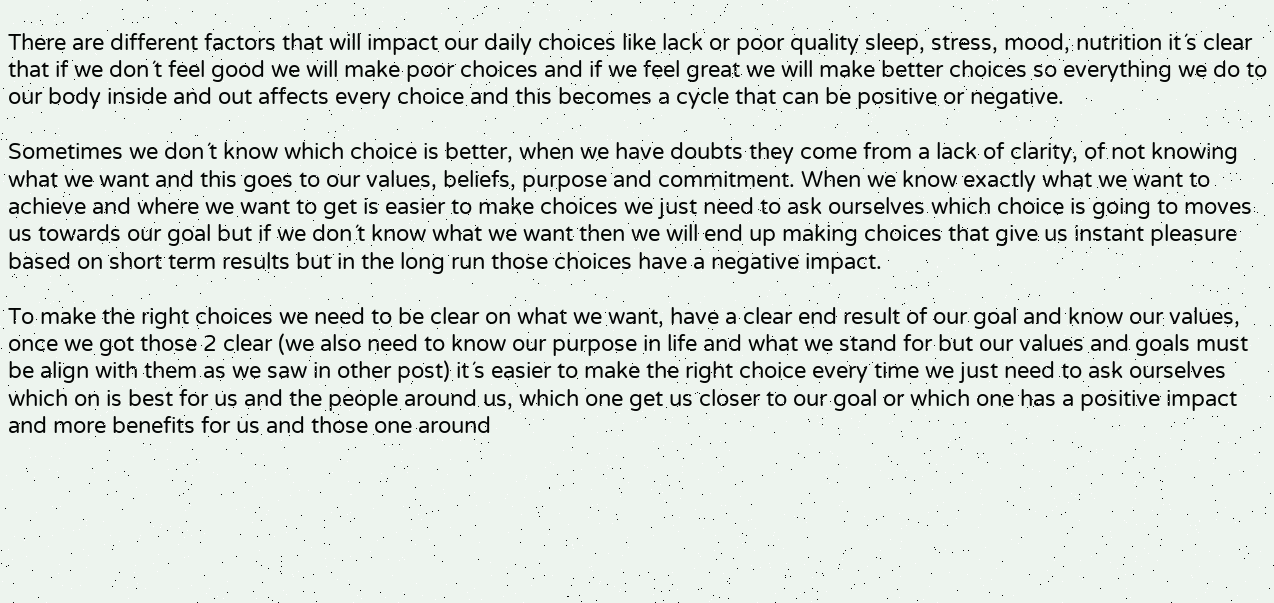There are different factors that will impact our daily choices like lack or poor quality sleep, stress, mood, nutrition it´s clear that if we don´t feel good we will make poor choices and if we feel great we will make better choices so everything we do to our body inside and out affects every choice and this becomes a cycle that can be positive or negative.

Sometimes we don´t know which choice is better, when we have doubts they come from a lack of clarity, of not knowing what we want and this goes to our values, beliefs, purpose and commitment. When we know exactly what we want to achieve and where we want to get is easier to make choices we just need to ask ourselves which choice is going to moves us towards our goal but if we don´t know what we want then we will end up making choices that give us instant pleasure based on short term results but in the long run those choices have a negative impact.

To make the right choices we need to be clear on what we want, have a clear end result of our goal and know our values, once we got those 2 clear (we also need to know our purpose in life and what we stand for but our values and goals must be align with them as we saw in other post) it´s easier to make the right choice every time we just need to ask ourselves which on is best for us and the people around us, which one get us closer to our goal or which one has a positive impact and more benefits for us and those one around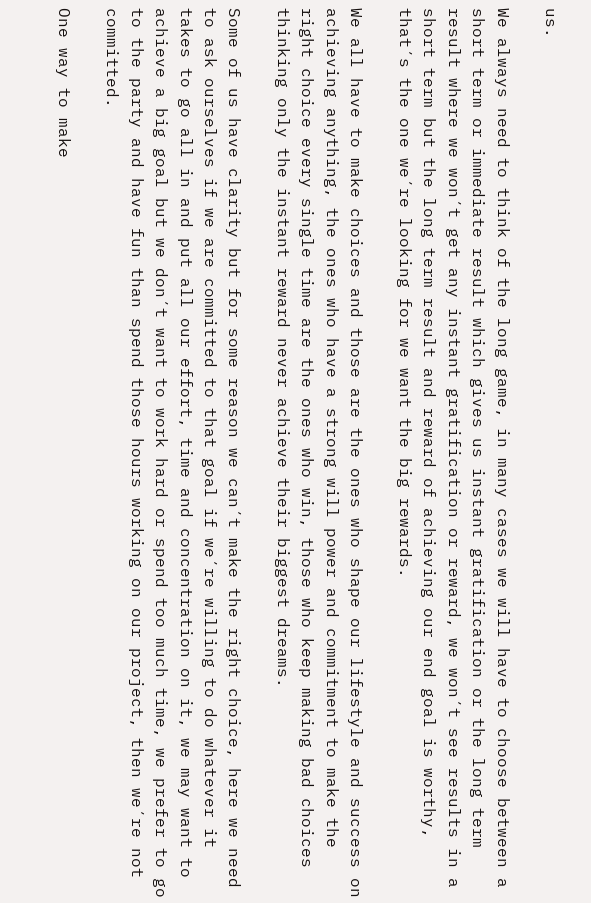us.

We always need to think of the long game, in many cases we will have to choose between a short term or immediate result which gives us instant gratification or the long term result where we won´t get any instant gratification or reward, we won´t see results in a short term but the long term result and reward of achieving our end goal is worthy, that´s the one we´re looking for we want the big rewards.

We all have to make choices and those are the ones who shape our lifestyle and success on achieving anything, the ones who have a strong will power and commitment to make the right choice every single time are the ones who win, those who keep making bad choices thinking only the instant reward never achieve their biggest dreams.

Some of us have clarity but for some reason we can´t make the right choice, here we need to ask ourselves if we are committed to that goal if we´re willing to do whatever it takes to go all in and put all our effort, time and concentration on it, we may want to achieve a big goal but we don´t want to work hard or spend too much time, we prefer to go to the party and have fun than spend those hours working on our project, then we´re not committed.

One way to make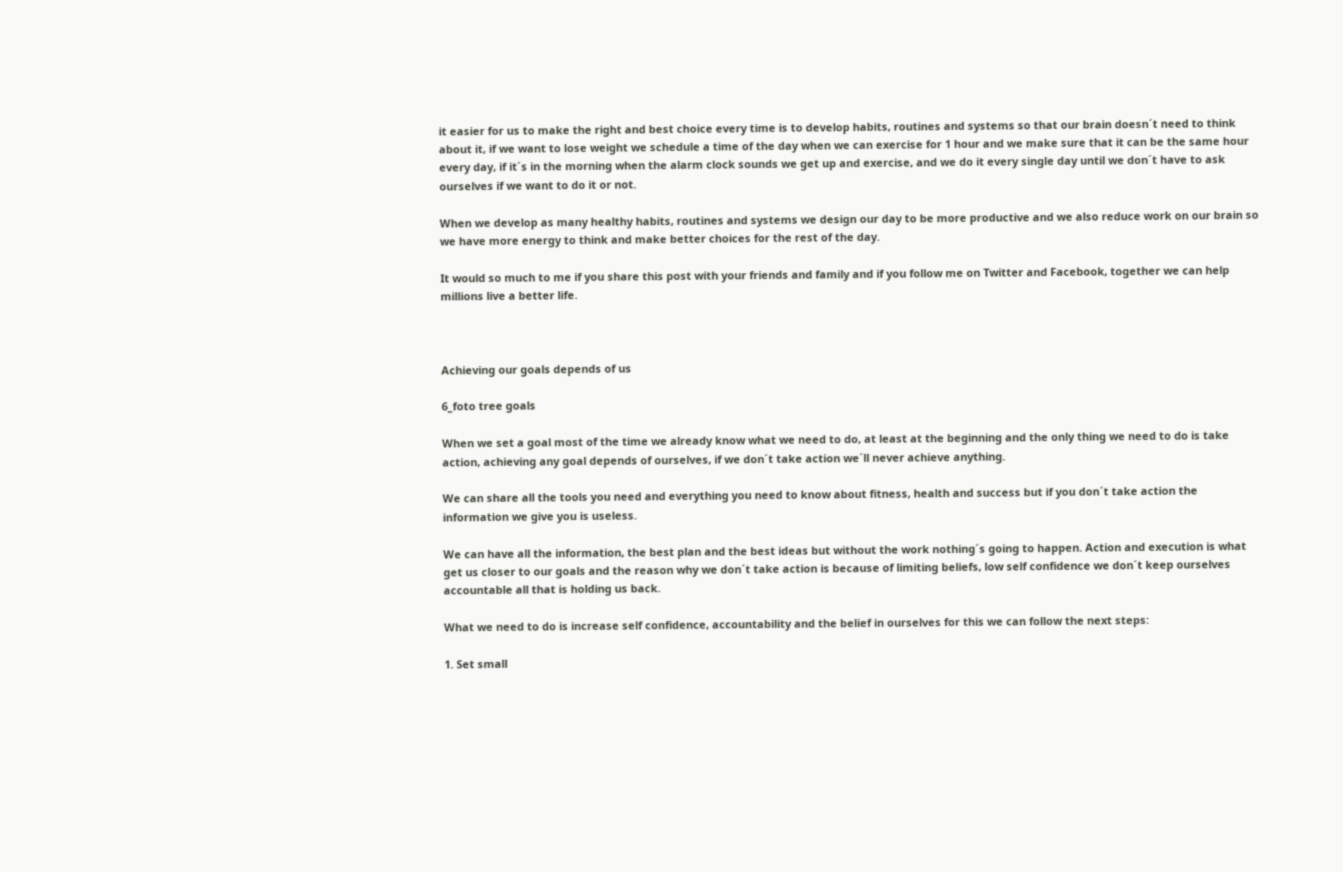it easier for us to make the right and best choice every time is to develop habits, routines and systems so that our brain doesn´t need to think about it, if we want to lose weight we schedule a time of the day when we can exercise for 1 hour and we make sure that it can be the same hour every day, if it´s in the morning when the alarm clock sounds we get up and exercise, and we do it every single day until we don´t have to ask ourselves if we want to do it or not.

When we develop as many healthy habits, routines and systems we design our day to be more productive and we also reduce work on our brain so we have more energy to think and make better choices for the rest of the day.

It would so much to me if you share this post with your friends and family and if you follow me on Twitter and Facebook, together we can help millions live a better life.



Achieving our goals depends of us

6_foto tree goals

When we set a goal most of the time we already know what we need to do, at least at the beginning and the only thing we need to do is take action, achieving any goal depends of ourselves, if we don´t take action we´ll never achieve anything.

We can share all the tools you need and everything you need to know about fitness, health and success but if you don´t take action the information we give you is useless.

We can have all the information, the best plan and the best ideas but without the work nothing´s going to happen. Action and execution is what get us closer to our goals and the reason why we don´t take action is because of limiting beliefs, low self confidence we don´t keep ourselves accountable all that is holding us back.

What we need to do is increase self confidence, accountability and the belief in ourselves for this we can follow the next steps:

1. Set small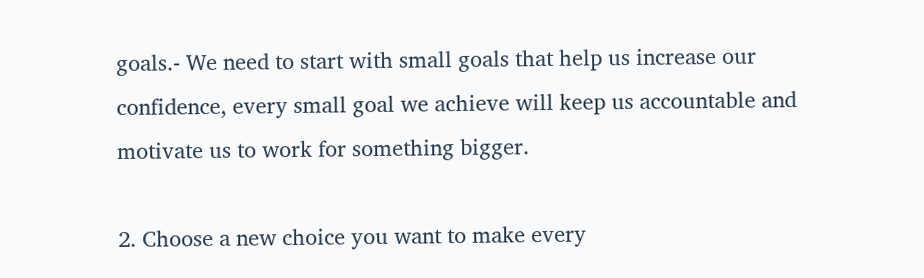goals.- We need to start with small goals that help us increase our confidence, every small goal we achieve will keep us accountable and motivate us to work for something bigger.

2. Choose a new choice you want to make every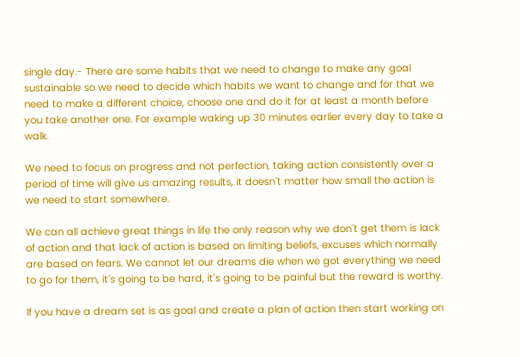single day.- There are some habits that we need to change to make any goal sustainable so we need to decide which habits we want to change and for that we need to make a different choice, choose one and do it for at least a month before you take another one. For example waking up 30 minutes earlier every day to take a walk.

We need to focus on progress and not perfection, taking action consistently over a period of time will give us amazing results, it doesn´t matter how small the action is we need to start somewhere.

We can all achieve great things in life the only reason why we don´t get them is lack of action and that lack of action is based on limiting beliefs, excuses which normally are based on fears. We cannot let our dreams die when we got everything we need to go for them, it´s going to be hard, it´s going to be painful but the reward is worthy.

If you have a dream set is as goal and create a plan of action then start working on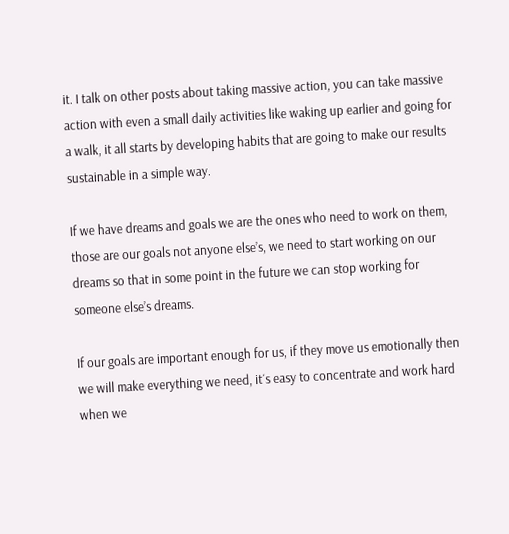it. I talk on other posts about taking massive action, you can take massive action with even a small daily activities like waking up earlier and going for a walk, it all starts by developing habits that are going to make our results sustainable in a simple way.

If we have dreams and goals we are the ones who need to work on them, those are our goals not anyone else’s, we need to start working on our dreams so that in some point in the future we can stop working for someone else’s dreams.

If our goals are important enough for us, if they move us emotionally then we will make everything we need, it´s easy to concentrate and work hard when we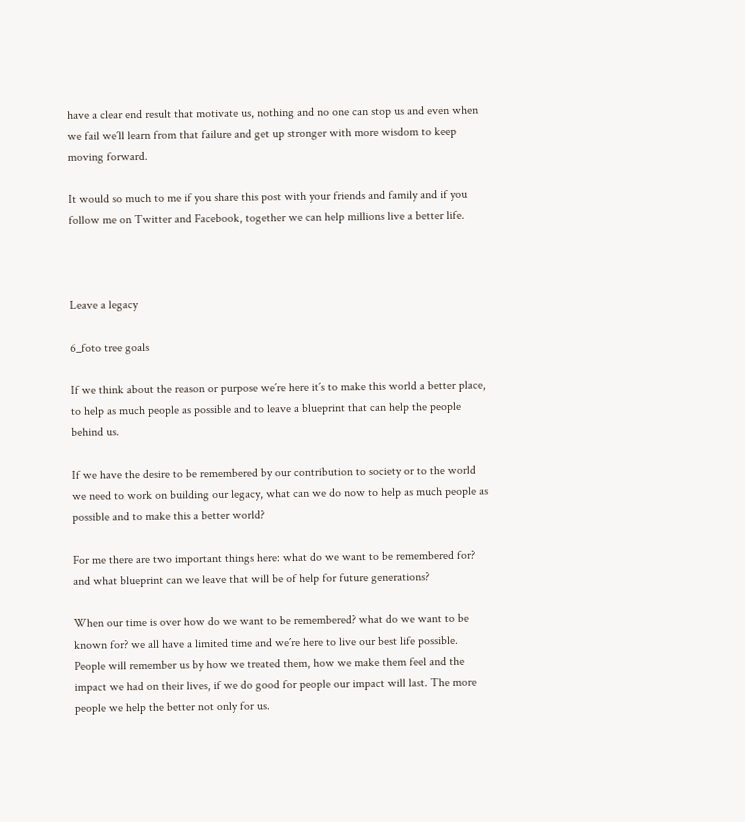have a clear end result that motivate us, nothing and no one can stop us and even when we fail we´ll learn from that failure and get up stronger with more wisdom to keep moving forward.

It would so much to me if you share this post with your friends and family and if you follow me on Twitter and Facebook, together we can help millions live a better life.



Leave a legacy

6_foto tree goals

If we think about the reason or purpose we´re here it´s to make this world a better place, to help as much people as possible and to leave a blueprint that can help the people behind us.

If we have the desire to be remembered by our contribution to society or to the world we need to work on building our legacy, what can we do now to help as much people as possible and to make this a better world?

For me there are two important things here: what do we want to be remembered for? and what blueprint can we leave that will be of help for future generations?

When our time is over how do we want to be remembered? what do we want to be known for? we all have a limited time and we´re here to live our best life possible. People will remember us by how we treated them, how we make them feel and the impact we had on their lives, if we do good for people our impact will last. The more people we help the better not only for us.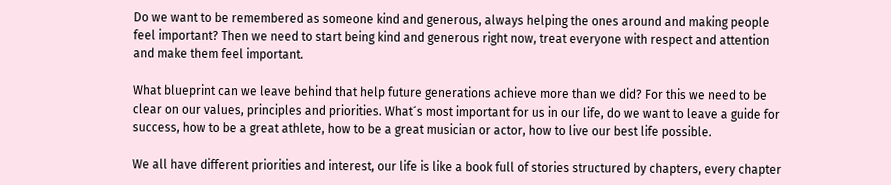Do we want to be remembered as someone kind and generous, always helping the ones around and making people feel important? Then we need to start being kind and generous right now, treat everyone with respect and attention and make them feel important.

What blueprint can we leave behind that help future generations achieve more than we did? For this we need to be clear on our values, principles and priorities. What´s most important for us in our life, do we want to leave a guide for success, how to be a great athlete, how to be a great musician or actor, how to live our best life possible.

We all have different priorities and interest, our life is like a book full of stories structured by chapters, every chapter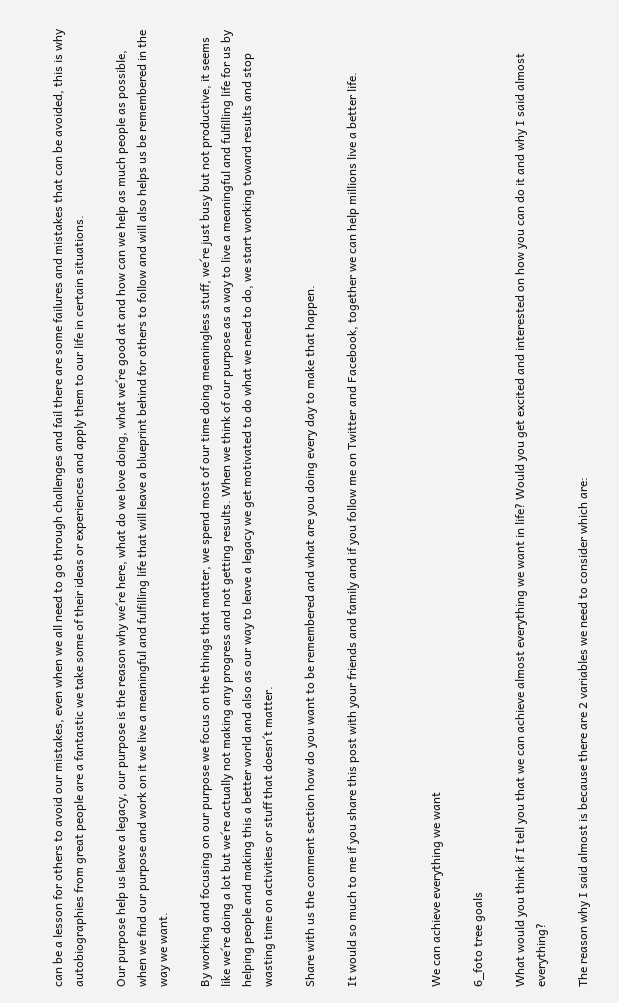can be a lesson for others to avoid our mistakes, even when we all need to go through challenges and fail there are some failures and mistakes that can be avoided, this is why autobiographies from great people are a fantastic we take some of their ideas or experiences and apply them to our life in certain situations.

Our purpose help us leave a legacy, our purpose is the reason why we´re here, what do we love doing, what we´re good at and how can we help as much people as possible, when we find our purpose and work on it we live a meaningful and fulfilling life that will leave a blueprint behind for others to follow and will also helps us be remembered in the way we want.

By working and focusing on our purpose we focus on the things that matter, we spend most of our time doing meaningless stuff, we´re just busy but not productive, it seems like we´re doing a lot but we´re actually not making any progress and not getting results. When we think of our purpose as a way to live a meaningful and fulfilling life for us by helping people and making this a better world and also as our way to leave a legacy we get motivated to do what we need to do, we start working toward results and stop wasting time on activities or stuff that doesn´t matter.

Share with us the comment section how do you want to be remembered and what are you doing every day to make that happen.

It would so much to me if you share this post with your friends and family and if you follow me on Twitter and Facebook, together we can help millions live a better life.



We can achieve everything we want

6_foto tree goals

What would you think if I tell you that we can achieve almost everything we want in life? Would you get excited and interested on how you can do it and why I said almost everything?

The reason why I said almost is because there are 2 variables we need to consider which are: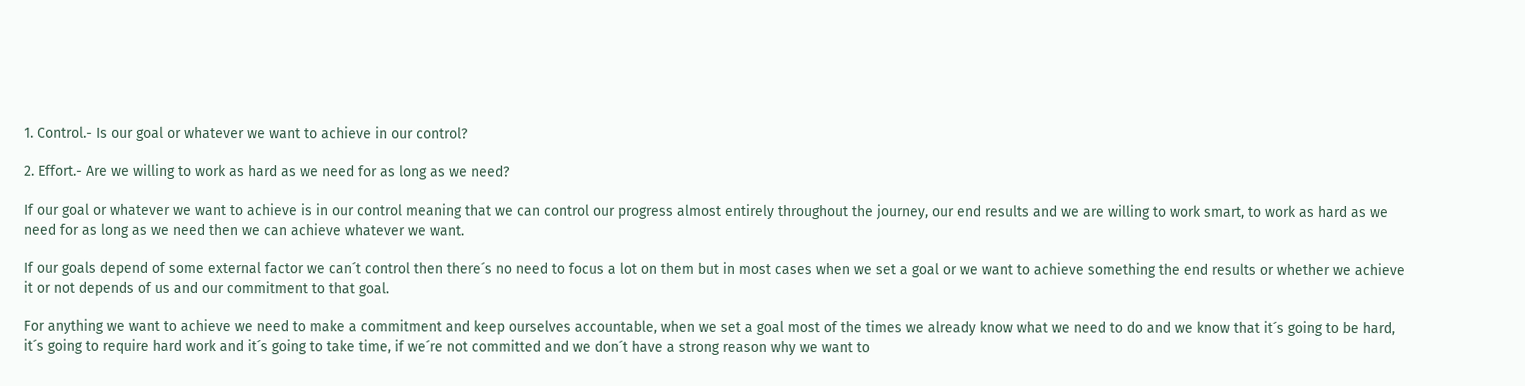1. Control.- Is our goal or whatever we want to achieve in our control?

2. Effort.- Are we willing to work as hard as we need for as long as we need?

If our goal or whatever we want to achieve is in our control meaning that we can control our progress almost entirely throughout the journey, our end results and we are willing to work smart, to work as hard as we need for as long as we need then we can achieve whatever we want.

If our goals depend of some external factor we can´t control then there´s no need to focus a lot on them but in most cases when we set a goal or we want to achieve something the end results or whether we achieve it or not depends of us and our commitment to that goal.

For anything we want to achieve we need to make a commitment and keep ourselves accountable, when we set a goal most of the times we already know what we need to do and we know that it´s going to be hard, it´s going to require hard work and it´s going to take time, if we´re not committed and we don´t have a strong reason why we want to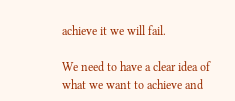achieve it we will fail.

We need to have a clear idea of what we want to achieve and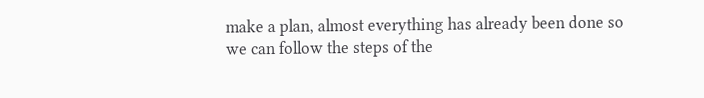make a plan, almost everything has already been done so we can follow the steps of the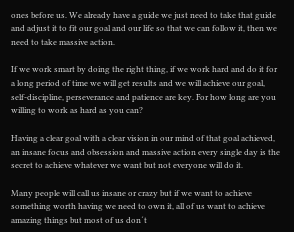ones before us. We already have a guide we just need to take that guide and adjust it to fit our goal and our life so that we can follow it, then we need to take massive action.

If we work smart by doing the right thing, if we work hard and do it for a long period of time we will get results and we will achieve our goal, self-discipline, perseverance and patience are key. For how long are you willing to work as hard as you can?

Having a clear goal with a clear vision in our mind of that goal achieved, an insane focus and obsession and massive action every single day is the secret to achieve whatever we want but not everyone will do it.

Many people will call us insane or crazy but if we want to achieve something worth having we need to own it, all of us want to achieve amazing things but most of us don´t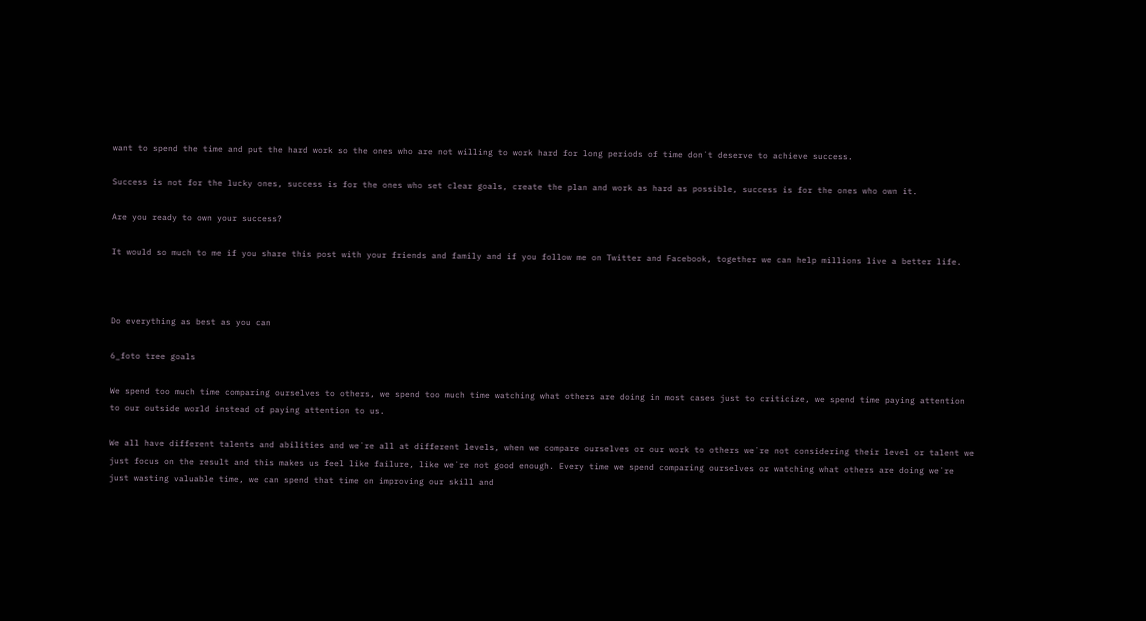want to spend the time and put the hard work so the ones who are not willing to work hard for long periods of time don´t deserve to achieve success.

Success is not for the lucky ones, success is for the ones who set clear goals, create the plan and work as hard as possible, success is for the ones who own it.

Are you ready to own your success?

It would so much to me if you share this post with your friends and family and if you follow me on Twitter and Facebook, together we can help millions live a better life.



Do everything as best as you can

6_foto tree goals

We spend too much time comparing ourselves to others, we spend too much time watching what others are doing in most cases just to criticize, we spend time paying attention to our outside world instead of paying attention to us.

We all have different talents and abilities and we´re all at different levels, when we compare ourselves or our work to others we´re not considering their level or talent we just focus on the result and this makes us feel like failure, like we´re not good enough. Every time we spend comparing ourselves or watching what others are doing we´re just wasting valuable time, we can spend that time on improving our skill and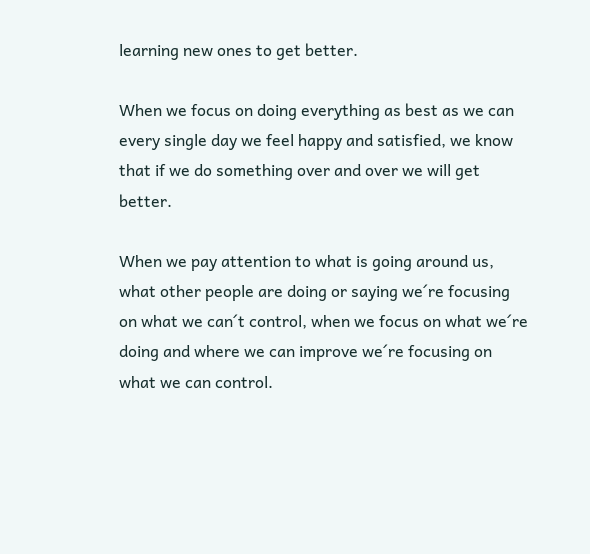learning new ones to get better.

When we focus on doing everything as best as we can every single day we feel happy and satisfied, we know that if we do something over and over we will get better.

When we pay attention to what is going around us, what other people are doing or saying we´re focusing on what we can´t control, when we focus on what we´re doing and where we can improve we´re focusing on what we can control.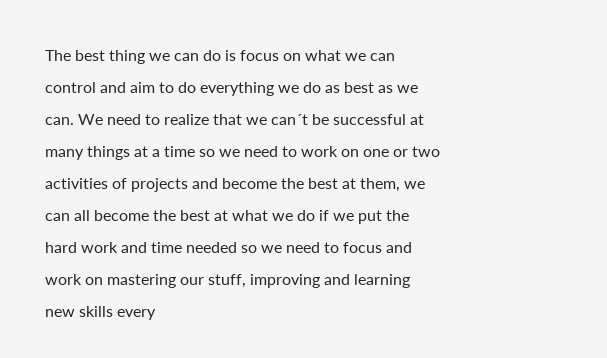The best thing we can do is focus on what we can control and aim to do everything we do as best as we can. We need to realize that we can´t be successful at many things at a time so we need to work on one or two activities of projects and become the best at them, we can all become the best at what we do if we put the hard work and time needed so we need to focus and work on mastering our stuff, improving and learning new skills every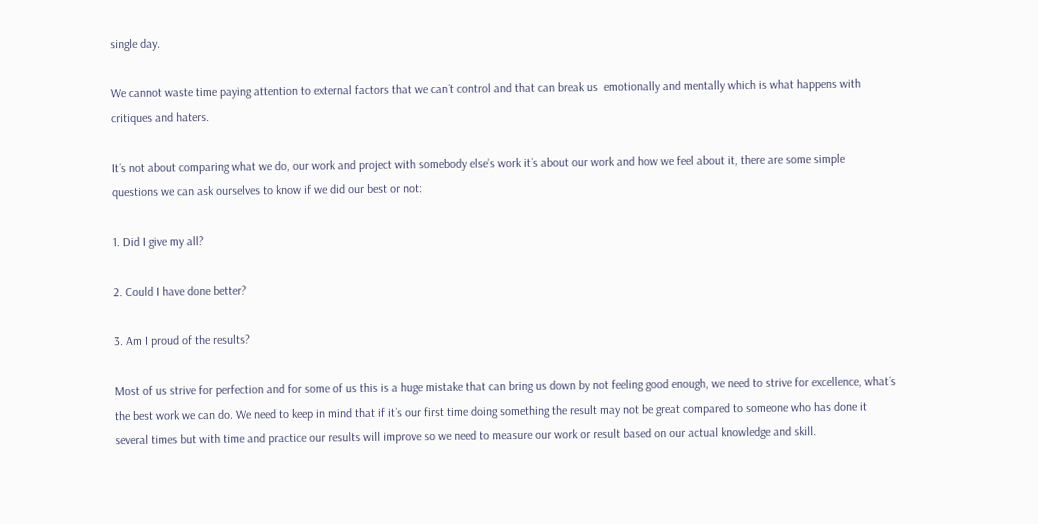single day.

We cannot waste time paying attention to external factors that we can´t control and that can break us  emotionally and mentally which is what happens with critiques and haters.

It´s not about comparing what we do, our work and project with somebody else’s work it´s about our work and how we feel about it, there are some simple questions we can ask ourselves to know if we did our best or not:

1. Did I give my all?

2. Could I have done better?

3. Am I proud of the results?

Most of us strive for perfection and for some of us this is a huge mistake that can bring us down by not feeling good enough, we need to strive for excellence, what´s the best work we can do. We need to keep in mind that if it´s our first time doing something the result may not be great compared to someone who has done it several times but with time and practice our results will improve so we need to measure our work or result based on our actual knowledge and skill.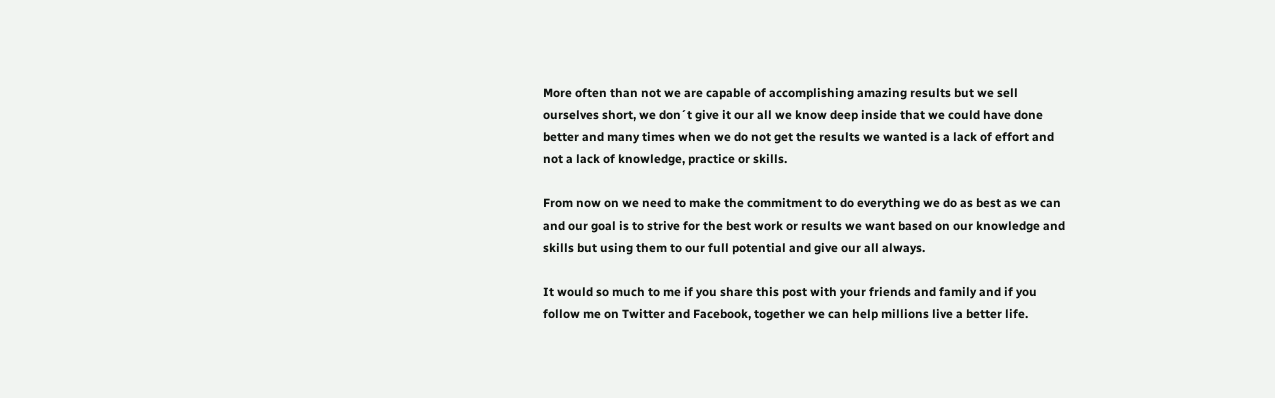More often than not we are capable of accomplishing amazing results but we sell ourselves short, we don´t give it our all we know deep inside that we could have done better and many times when we do not get the results we wanted is a lack of effort and not a lack of knowledge, practice or skills.

From now on we need to make the commitment to do everything we do as best as we can and our goal is to strive for the best work or results we want based on our knowledge and skills but using them to our full potential and give our all always.

It would so much to me if you share this post with your friends and family and if you follow me on Twitter and Facebook, together we can help millions live a better life.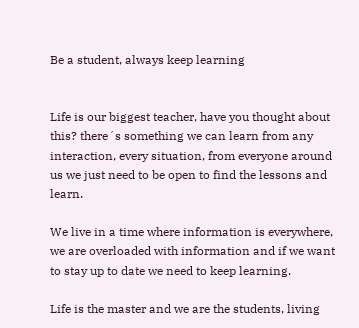Be a student, always keep learning


Life is our biggest teacher, have you thought about this? there´s something we can learn from any interaction, every situation, from everyone around us we just need to be open to find the lessons and learn.

We live in a time where information is everywhere, we are overloaded with information and if we want to stay up to date we need to keep learning.

Life is the master and we are the students, living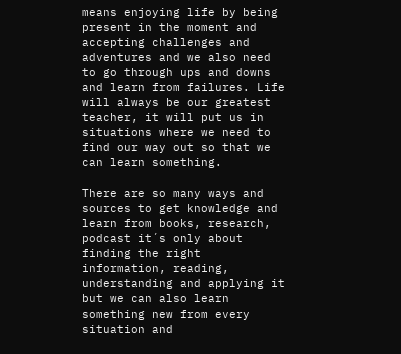means enjoying life by being present in the moment and accepting challenges and adventures and we also need to go through ups and downs and learn from failures. Life will always be our greatest teacher, it will put us in situations where we need to find our way out so that we can learn something.

There are so many ways and sources to get knowledge and learn from books, research, podcast it´s only about finding the right information, reading, understanding and applying it but we can also learn something new from every situation and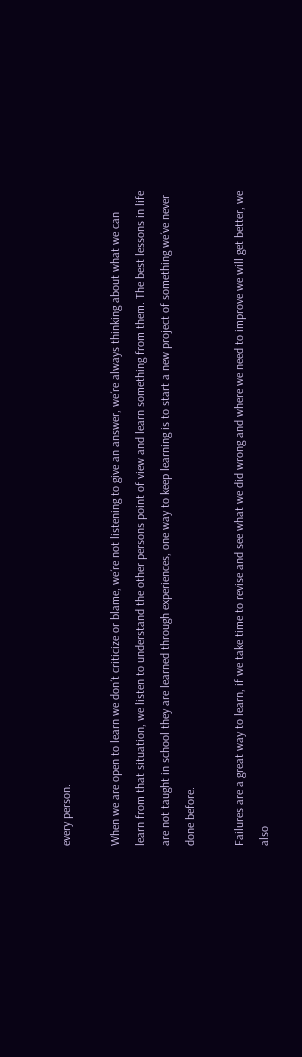every person.

When we are open to learn we don´t criticize or blame, we´re not listening to give an answer, we´re always thinking about what we can learn from that situation, we listen to understand the other persons point of view and learn something from them. The best lessons in life are not taught in school they are learned through experiences, one way to keep learning is to start a new project of something we´ve never done before.

Failures are a great way to learn, if we take time to revise and see what we did wrong and where we need to improve we will get better, we also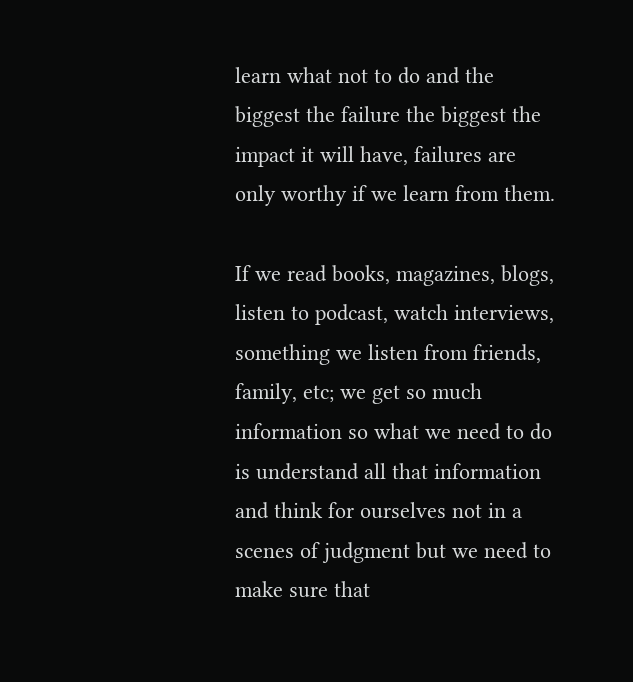learn what not to do and the biggest the failure the biggest the impact it will have, failures are only worthy if we learn from them.

If we read books, magazines, blogs, listen to podcast, watch interviews, something we listen from friends, family, etc; we get so much information so what we need to do is understand all that information and think for ourselves not in a scenes of judgment but we need to make sure that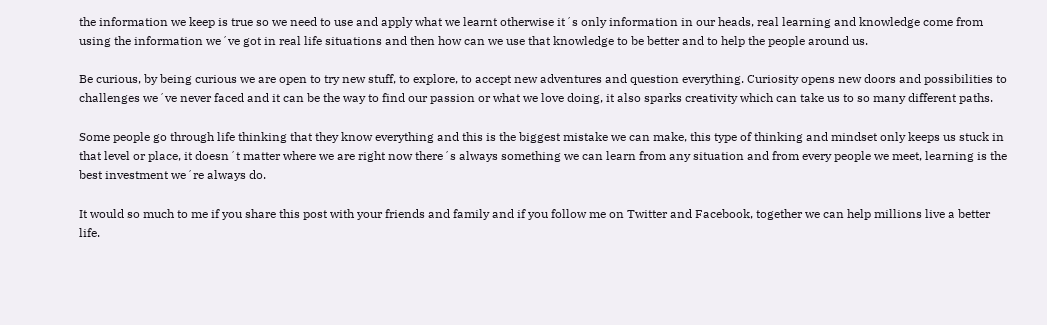the information we keep is true so we need to use and apply what we learnt otherwise it´s only information in our heads, real learning and knowledge come from using the information we´ve got in real life situations and then how can we use that knowledge to be better and to help the people around us.

Be curious, by being curious we are open to try new stuff, to explore, to accept new adventures and question everything. Curiosity opens new doors and possibilities to challenges we´ve never faced and it can be the way to find our passion or what we love doing, it also sparks creativity which can take us to so many different paths.

Some people go through life thinking that they know everything and this is the biggest mistake we can make, this type of thinking and mindset only keeps us stuck in that level or place, it doesn´t matter where we are right now there´s always something we can learn from any situation and from every people we meet, learning is the best investment we´re always do.

It would so much to me if you share this post with your friends and family and if you follow me on Twitter and Facebook, together we can help millions live a better life.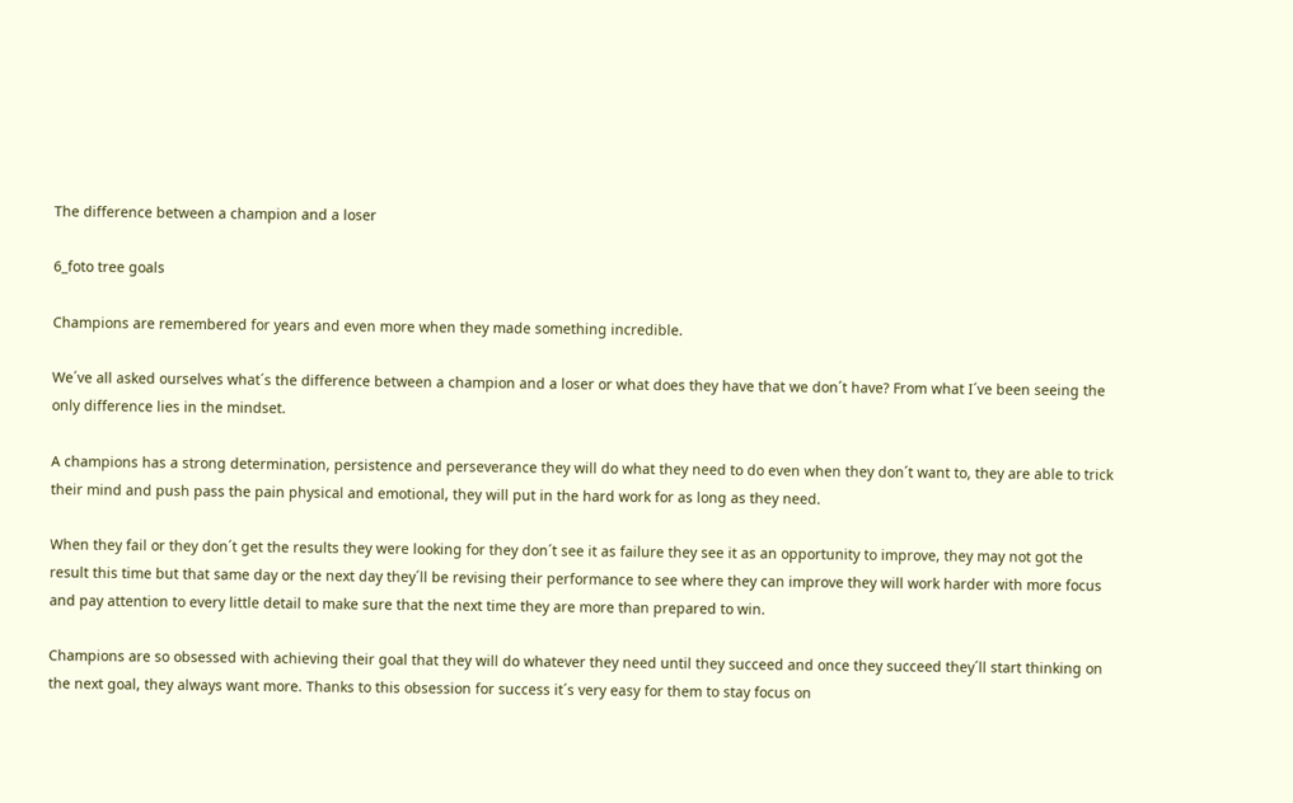The difference between a champion and a loser

6_foto tree goals

Champions are remembered for years and even more when they made something incredible.

We´ve all asked ourselves what´s the difference between a champion and a loser or what does they have that we don´t have? From what I´ve been seeing the only difference lies in the mindset.

A champions has a strong determination, persistence and perseverance they will do what they need to do even when they don´t want to, they are able to trick their mind and push pass the pain physical and emotional, they will put in the hard work for as long as they need.

When they fail or they don´t get the results they were looking for they don´t see it as failure they see it as an opportunity to improve, they may not got the result this time but that same day or the next day they´ll be revising their performance to see where they can improve they will work harder with more focus and pay attention to every little detail to make sure that the next time they are more than prepared to win.

Champions are so obsessed with achieving their goal that they will do whatever they need until they succeed and once they succeed they´ll start thinking on the next goal, they always want more. Thanks to this obsession for success it´s very easy for them to stay focus on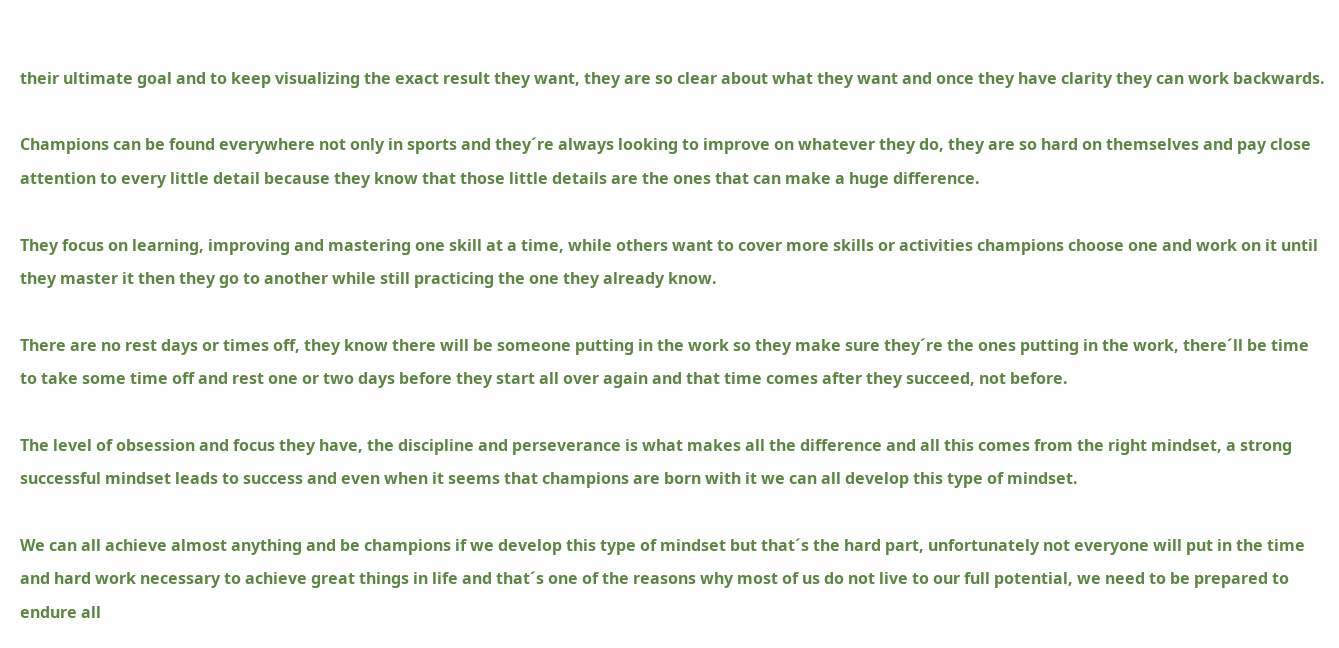their ultimate goal and to keep visualizing the exact result they want, they are so clear about what they want and once they have clarity they can work backwards.

Champions can be found everywhere not only in sports and they´re always looking to improve on whatever they do, they are so hard on themselves and pay close attention to every little detail because they know that those little details are the ones that can make a huge difference.

They focus on learning, improving and mastering one skill at a time, while others want to cover more skills or activities champions choose one and work on it until they master it then they go to another while still practicing the one they already know.

There are no rest days or times off, they know there will be someone putting in the work so they make sure they´re the ones putting in the work, there´ll be time to take some time off and rest one or two days before they start all over again and that time comes after they succeed, not before.

The level of obsession and focus they have, the discipline and perseverance is what makes all the difference and all this comes from the right mindset, a strong successful mindset leads to success and even when it seems that champions are born with it we can all develop this type of mindset.

We can all achieve almost anything and be champions if we develop this type of mindset but that´s the hard part, unfortunately not everyone will put in the time and hard work necessary to achieve great things in life and that´s one of the reasons why most of us do not live to our full potential, we need to be prepared to endure all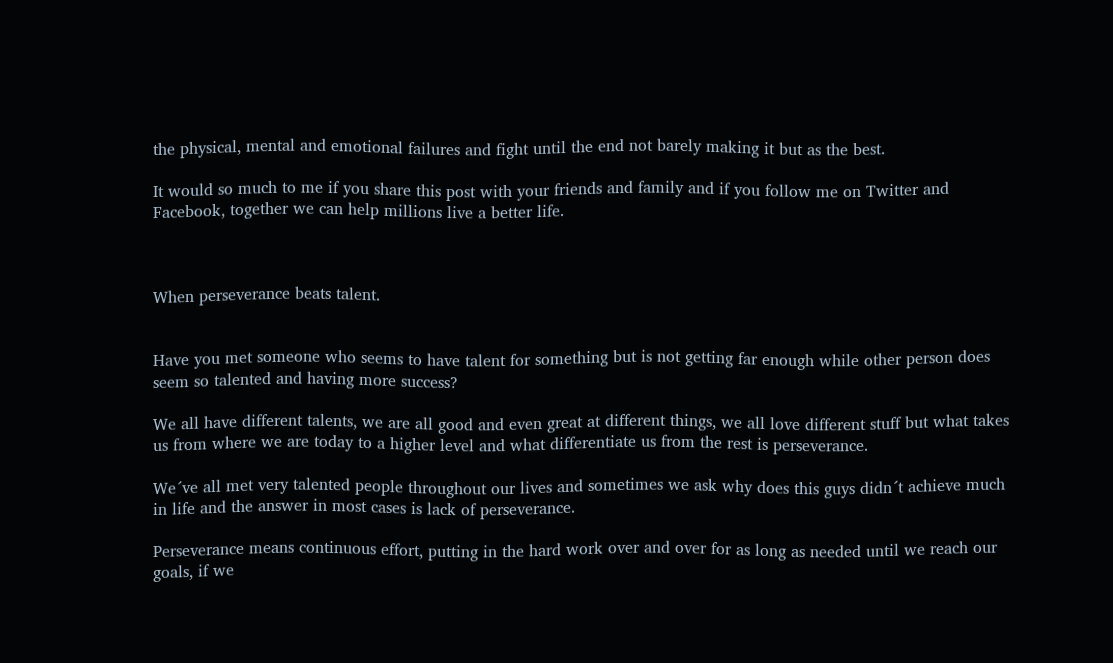the physical, mental and emotional failures and fight until the end not barely making it but as the best.

It would so much to me if you share this post with your friends and family and if you follow me on Twitter and Facebook, together we can help millions live a better life.



When perseverance beats talent.


Have you met someone who seems to have talent for something but is not getting far enough while other person does seem so talented and having more success?

We all have different talents, we are all good and even great at different things, we all love different stuff but what takes us from where we are today to a higher level and what differentiate us from the rest is perseverance.

We´ve all met very talented people throughout our lives and sometimes we ask why does this guys didn´t achieve much in life and the answer in most cases is lack of perseverance.

Perseverance means continuous effort, putting in the hard work over and over for as long as needed until we reach our goals, if we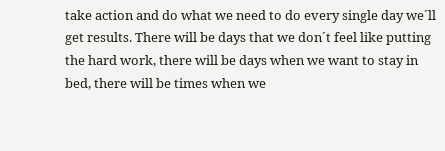take action and do what we need to do every single day we´ll get results. There will be days that we don´t feel like putting the hard work, there will be days when we want to stay in bed, there will be times when we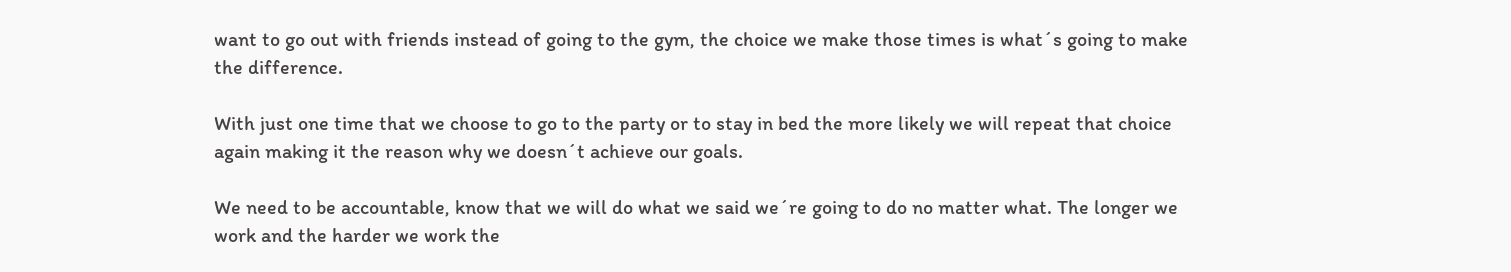want to go out with friends instead of going to the gym, the choice we make those times is what´s going to make the difference.

With just one time that we choose to go to the party or to stay in bed the more likely we will repeat that choice again making it the reason why we doesn´t achieve our goals.

We need to be accountable, know that we will do what we said we´re going to do no matter what. The longer we work and the harder we work the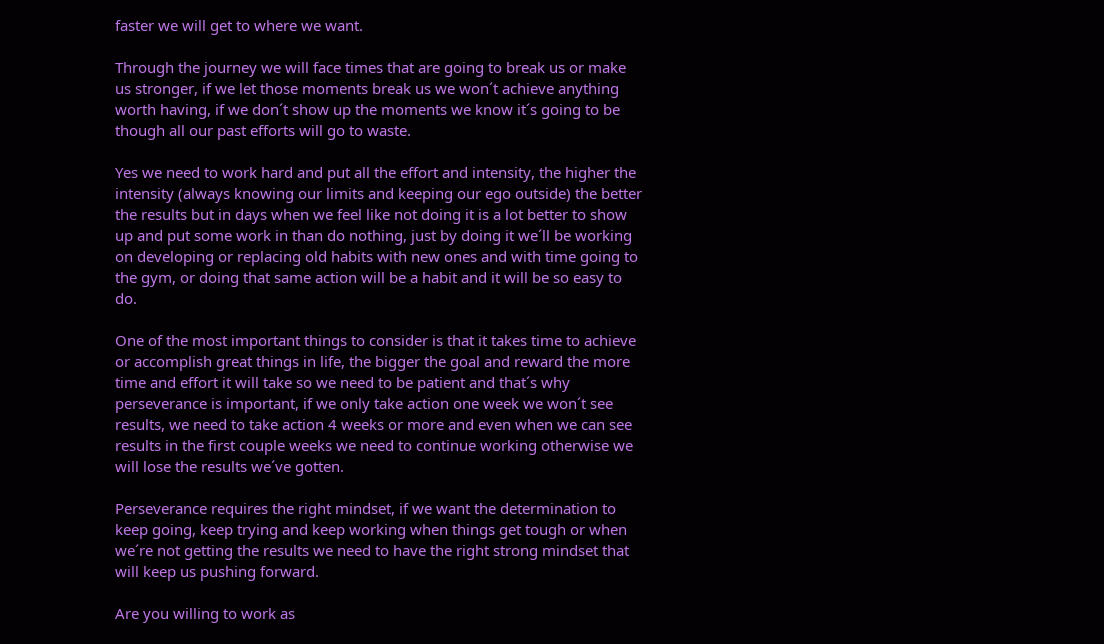faster we will get to where we want.

Through the journey we will face times that are going to break us or make us stronger, if we let those moments break us we won´t achieve anything worth having, if we don´t show up the moments we know it´s going to be though all our past efforts will go to waste.

Yes we need to work hard and put all the effort and intensity, the higher the intensity (always knowing our limits and keeping our ego outside) the better the results but in days when we feel like not doing it is a lot better to show up and put some work in than do nothing, just by doing it we´ll be working on developing or replacing old habits with new ones and with time going to the gym, or doing that same action will be a habit and it will be so easy to do.

One of the most important things to consider is that it takes time to achieve or accomplish great things in life, the bigger the goal and reward the more time and effort it will take so we need to be patient and that´s why perseverance is important, if we only take action one week we won´t see results, we need to take action 4 weeks or more and even when we can see results in the first couple weeks we need to continue working otherwise we will lose the results we´ve gotten.

Perseverance requires the right mindset, if we want the determination to keep going, keep trying and keep working when things get tough or when we´re not getting the results we need to have the right strong mindset that will keep us pushing forward.

Are you willing to work as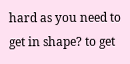hard as you need to get in shape? to get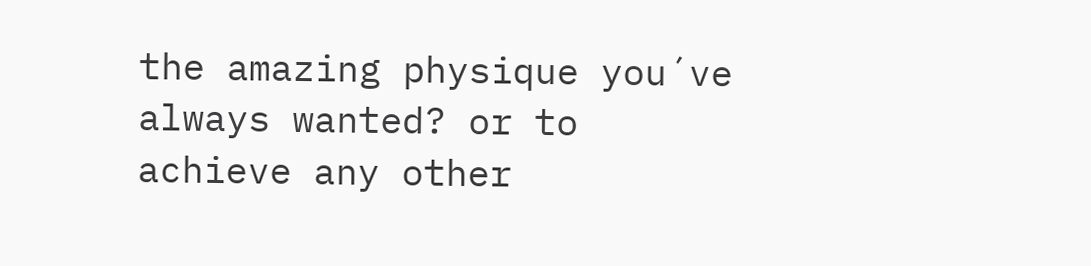the amazing physique you´ve always wanted? or to achieve any other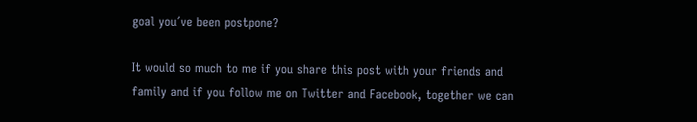goal you´ve been postpone?

It would so much to me if you share this post with your friends and family and if you follow me on Twitter and Facebook, together we can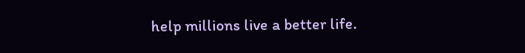help millions live a better life.